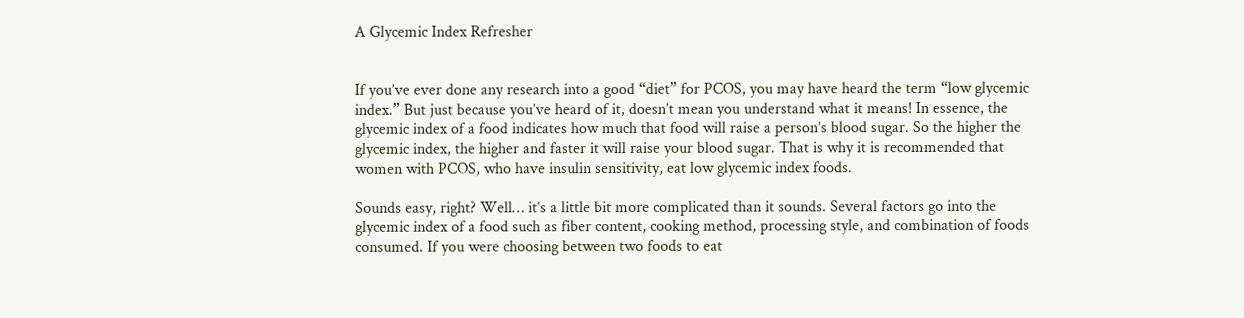A Glycemic Index Refresher


If you’ve ever done any research into a good “diet” for PCOS, you may have heard the term “low glycemic index.” But just because you’ve heard of it, doesn’t mean you understand what it means! In essence, the glycemic index of a food indicates how much that food will raise a person’s blood sugar. So the higher the glycemic index, the higher and faster it will raise your blood sugar. That is why it is recommended that women with PCOS, who have insulin sensitivity, eat low glycemic index foods.

Sounds easy, right? Well… it’s a little bit more complicated than it sounds. Several factors go into the glycemic index of a food such as fiber content, cooking method, processing style, and combination of foods consumed. If you were choosing between two foods to eat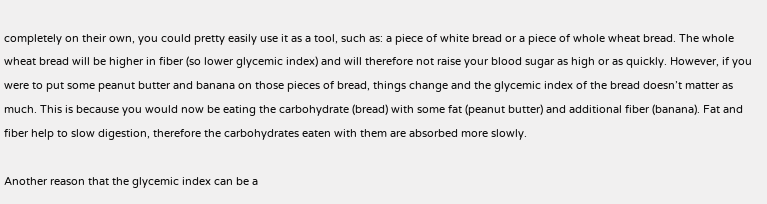completely on their own, you could pretty easily use it as a tool, such as: a piece of white bread or a piece of whole wheat bread. The whole wheat bread will be higher in fiber (so lower glycemic index) and will therefore not raise your blood sugar as high or as quickly. However, if you were to put some peanut butter and banana on those pieces of bread, things change and the glycemic index of the bread doesn’t matter as much. This is because you would now be eating the carbohydrate (bread) with some fat (peanut butter) and additional fiber (banana). Fat and fiber help to slow digestion, therefore the carbohydrates eaten with them are absorbed more slowly.

Another reason that the glycemic index can be a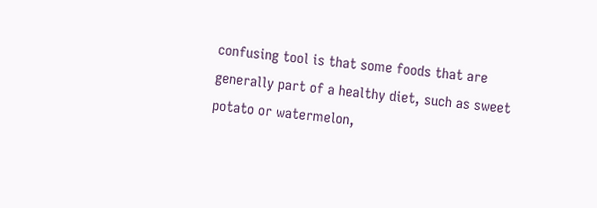confusing tool is that some foods that are generally part of a healthy diet, such as sweet potato or watermelon,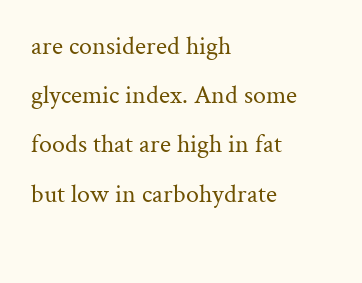are considered high glycemic index. And some foods that are high in fat but low in carbohydrate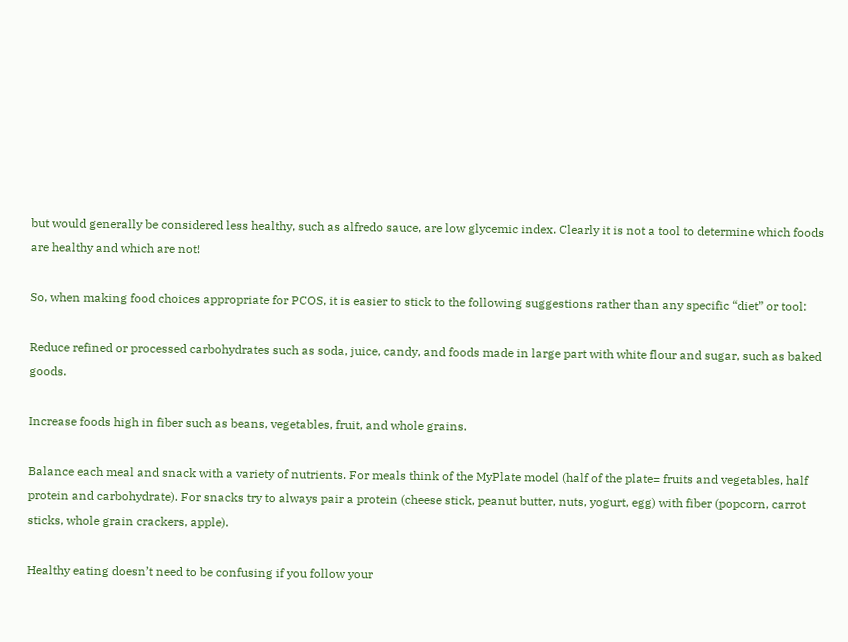but would generally be considered less healthy, such as alfredo sauce, are low glycemic index. Clearly it is not a tool to determine which foods are healthy and which are not!

So, when making food choices appropriate for PCOS, it is easier to stick to the following suggestions rather than any specific “diet” or tool:

Reduce refined or processed carbohydrates such as soda, juice, candy, and foods made in large part with white flour and sugar, such as baked goods.

Increase foods high in fiber such as beans, vegetables, fruit, and whole grains.

Balance each meal and snack with a variety of nutrients. For meals think of the MyPlate model (half of the plate= fruits and vegetables, half protein and carbohydrate). For snacks try to always pair a protein (cheese stick, peanut butter, nuts, yogurt, egg) with fiber (popcorn, carrot sticks, whole grain crackers, apple).

Healthy eating doesn’t need to be confusing if you follow your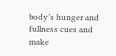body’s hunger and fullness cues and make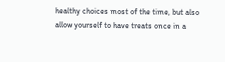healthy choices most of the time, but also allow yourself to have treats once in a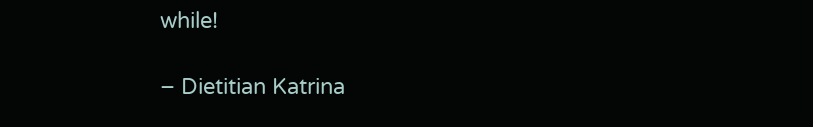while!

– Dietitian Katrina